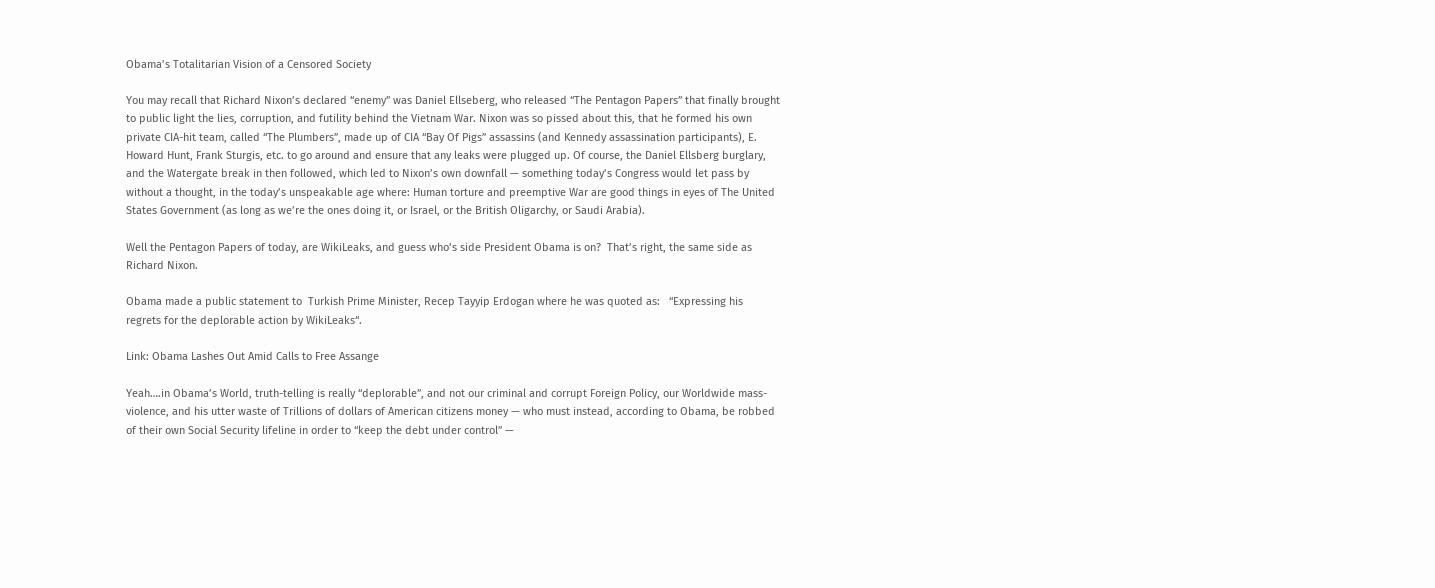Obama’s Totalitarian Vision of a Censored Society

You may recall that Richard Nixon’s declared “enemy” was Daniel Ellseberg, who released “The Pentagon Papers” that finally brought to public light the lies, corruption, and futility behind the Vietnam War. Nixon was so pissed about this, that he formed his own private CIA-hit team, called “The Plumbers”, made up of CIA “Bay Of Pigs” assassins (and Kennedy assassination participants), E. Howard Hunt, Frank Sturgis, etc. to go around and ensure that any leaks were plugged up. Of course, the Daniel Ellsberg burglary, and the Watergate break in then followed, which led to Nixon’s own downfall — something today’s Congress would let pass by without a thought, in the today’s unspeakable age where: Human torture and preemptive War are good things in eyes of The United States Government (as long as we’re the ones doing it, or Israel, or the British Oligarchy, or Saudi Arabia).

Well the Pentagon Papers of today, are WikiLeaks, and guess who’s side President Obama is on?  That’s right, the same side as Richard Nixon.

Obama made a public statement to  Turkish Prime Minister, Recep Tayyip Erdogan where he was quoted as:   “Expressing his regrets for the deplorable action by WikiLeaks“.

Link: Obama Lashes Out Amid Calls to Free Assange

Yeah….in Obama’s World, truth-telling is really “deplorable”, and not our criminal and corrupt Foreign Policy, our Worldwide mass-violence, and his utter waste of Trillions of dollars of American citizens money — who must instead, according to Obama, be robbed of their own Social Security lifeline in order to “keep the debt under control” —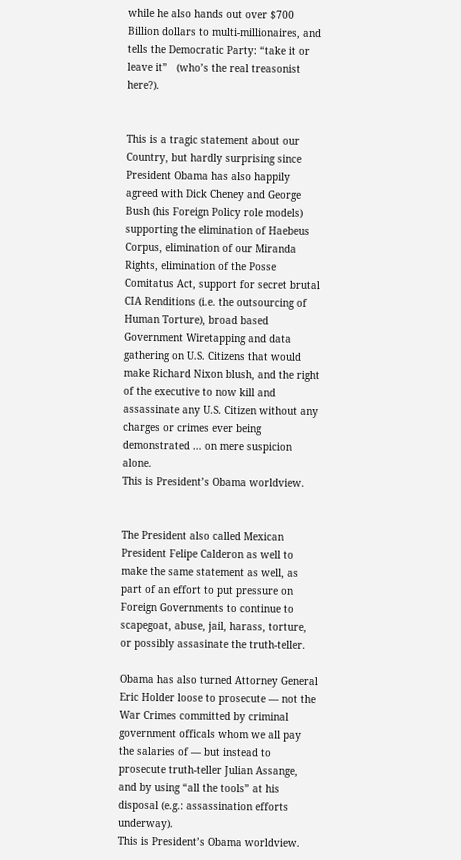while he also hands out over $700 Billion dollars to multi-millionaires, and tells the Democratic Party: “take it or leave it”   (who’s the real treasonist here?).


This is a tragic statement about our Country, but hardly surprising since President Obama has also happily agreed with Dick Cheney and George Bush (his Foreign Policy role models) supporting the elimination of Haebeus Corpus, elimination of our Miranda Rights, elimination of the Posse Comitatus Act, support for secret brutal CIA Renditions (i.e. the outsourcing of Human Torture), broad based Government Wiretapping and data gathering on U.S. Citizens that would make Richard Nixon blush, and the right of the executive to now kill and assassinate any U.S. Citizen without any charges or crimes ever being demonstrated … on mere suspicion alone.
This is President’s Obama worldview.


The President also called Mexican President Felipe Calderon as well to make the same statement as well, as part of an effort to put pressure on Foreign Governments to continue to scapegoat, abuse, jail, harass, torture, or possibly assasinate the truth-teller.

Obama has also turned Attorney General Eric Holder loose to prosecute — not the War Crimes committed by criminal government officals whom we all pay the salaries of — but instead to prosecute truth-teller Julian Assange, and by using “all the tools” at his disposal (e.g.: assassination efforts underway).
This is President’s Obama worldview.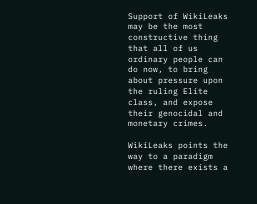Support of WikiLeaks may be the most constructive thing that all of us ordinary people can do now, to bring about pressure upon the ruling Elite class, and expose their genocidal and monetary crimes.

WikiLeaks points the way to a paradigm where there exists a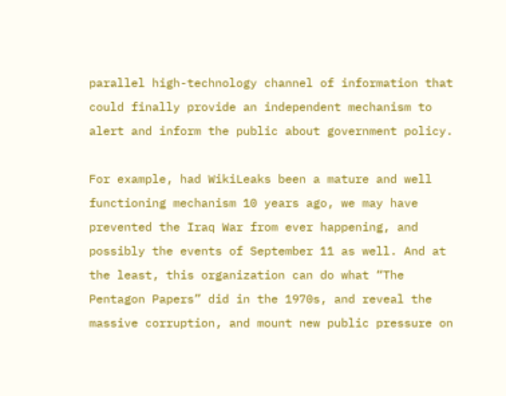parallel high-technology channel of information that could finally provide an independent mechanism to alert and inform the public about government policy.

For example, had WikiLeaks been a mature and well functioning mechanism 10 years ago, we may have prevented the Iraq War from ever happening, and possibly the events of September 11 as well. And at the least, this organization can do what “The Pentagon Papers” did in the 1970s, and reveal the massive corruption, and mount new public pressure on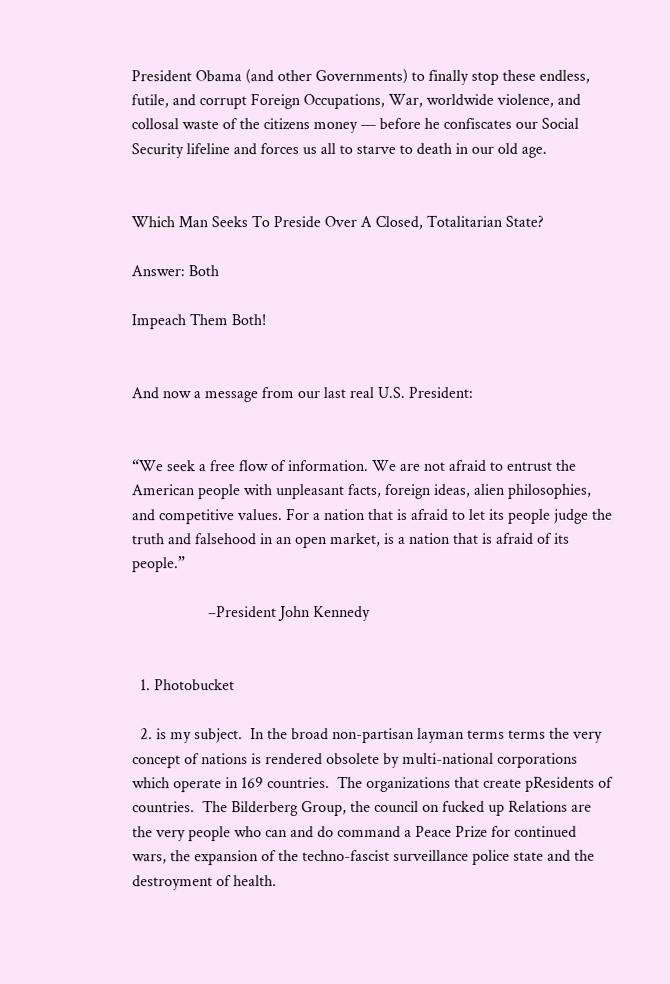President Obama (and other Governments) to finally stop these endless, futile, and corrupt Foreign Occupations, War, worldwide violence, and collosal waste of the citizens money — before he confiscates our Social Security lifeline and forces us all to starve to death in our old age.


Which Man Seeks To Preside Over A Closed, Totalitarian State?

Answer: Both

Impeach Them Both!


And now a message from our last real U.S. President:


“We seek a free flow of information. We are not afraid to entrust the American people with unpleasant facts, foreign ideas, alien philosophies, and competitive values. For a nation that is afraid to let its people judge the truth and falsehood in an open market, is a nation that is afraid of its people.”

                   –President John Kennedy


  1. Photobucket

  2. is my subject.  In the broad non-partisan layman terms terms the very concept of nations is rendered obsolete by multi-national corporations which operate in 169 countries.  The organizations that create pResidents of countries.  The Bilderberg Group, the council on fucked up Relations are the very people who can and do command a Peace Prize for continued wars, the expansion of the techno-fascist surveillance police state and the destroyment of health.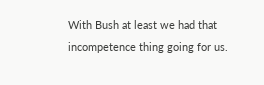With Bush at least we had that incompetence thing going for us.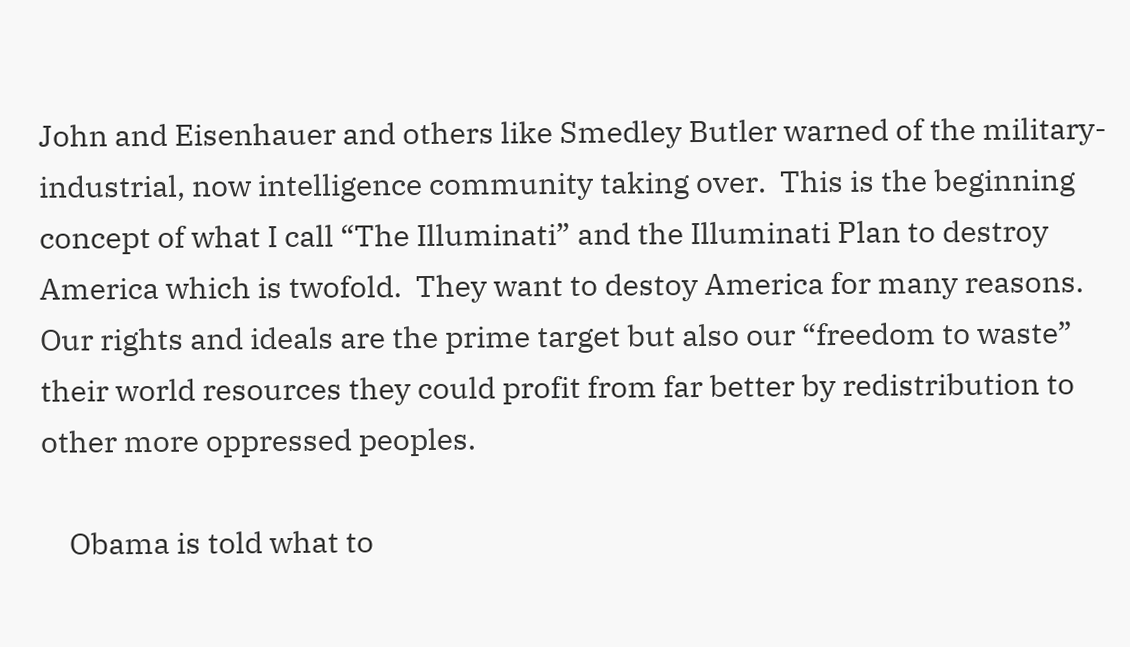John and Eisenhauer and others like Smedley Butler warned of the military-industrial, now intelligence community taking over.  This is the beginning concept of what I call “The Illuminati” and the Illuminati Plan to destroy America which is twofold.  They want to destoy America for many reasons.  Our rights and ideals are the prime target but also our “freedom to waste” their world resources they could profit from far better by redistribution to other more oppressed peoples.

    Obama is told what to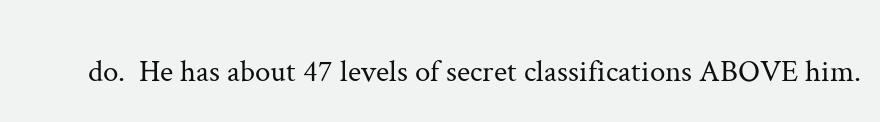do.  He has about 47 levels of secret classifications ABOVE him.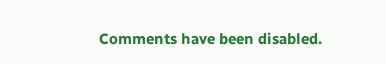Comments have been disabled.